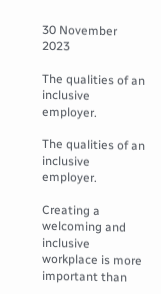30 November 2023

The qualities of an inclusive employer.

The qualities of an inclusive employer.

Creating a welcoming and inclusive workplace is more important than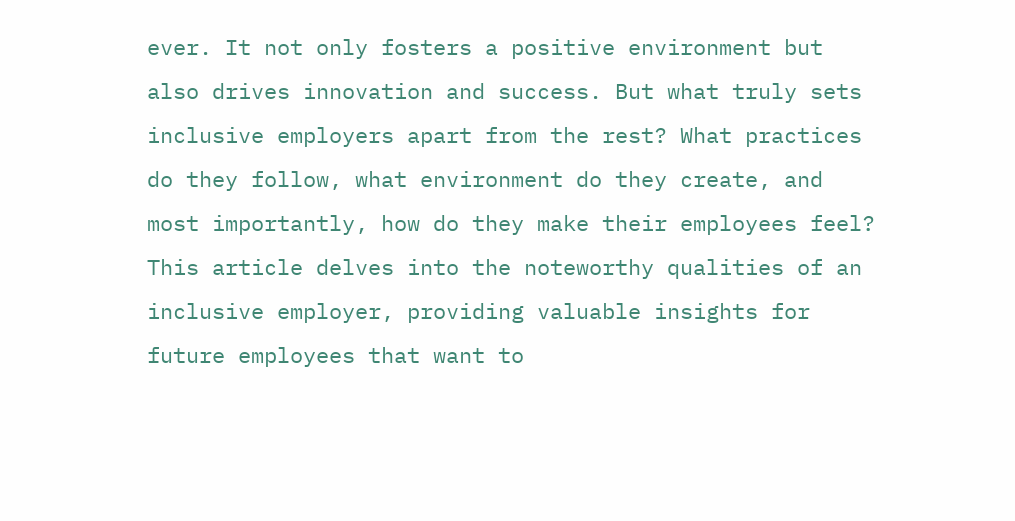ever. It not only fosters a positive environment but also drives innovation and success. But what truly sets inclusive employers apart from the rest? What practices do they follow, what environment do they create, and most importantly, how do they make their employees feel? This article delves into the noteworthy qualities of an inclusive employer, providing valuable insights for future employees that want to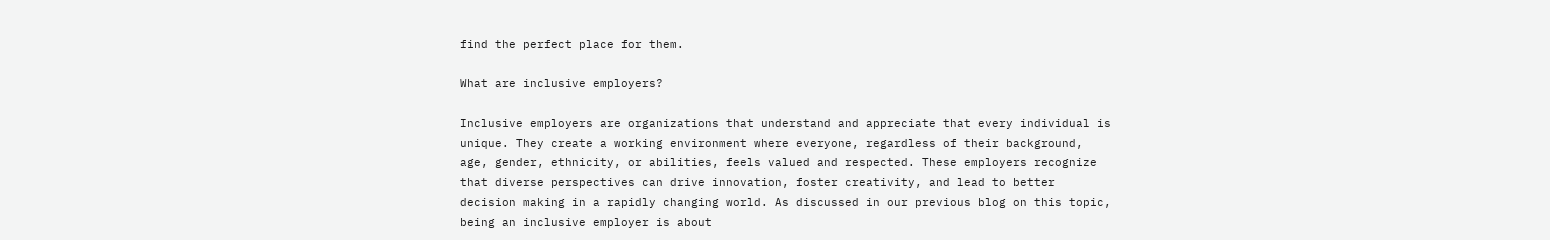find the perfect place for them.

What are inclusive employers?

Inclusive employers are organizations that understand and appreciate that every individual is unique. They create a working environment where everyone, regardless of their background, age, gender, ethnicity, or abilities, feels valued and respected. These employers recognize that diverse perspectives can drive innovation, foster creativity, and lead to better decision making in a rapidly changing world. As discussed in our previous blog on this topic, being an inclusive employer is about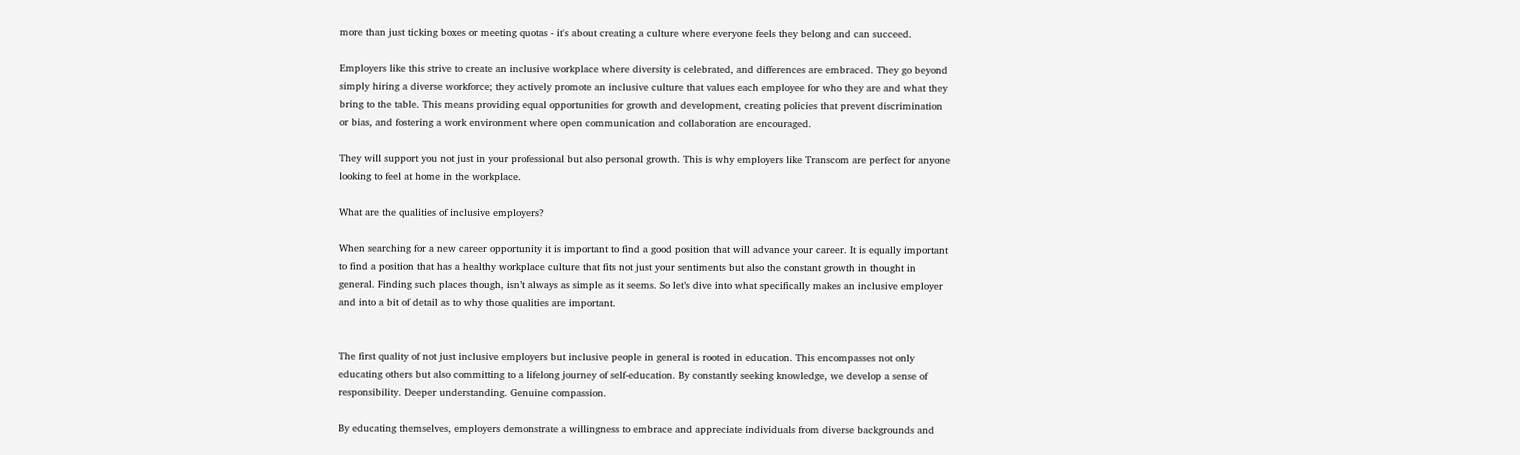more than just ticking boxes or meeting quotas - it's about creating a culture where everyone feels they belong and can succeed.

Employers like this strive to create an inclusive workplace where diversity is celebrated, and differences are embraced. They go beyond simply hiring a diverse workforce; they actively promote an inclusive culture that values each employee for who they are and what they bring to the table. This means providing equal opportunities for growth and development, creating policies that prevent discrimination or bias, and fostering a work environment where open communication and collaboration are encouraged.

They will support you not just in your professional but also personal growth. This is why employers like Transcom are perfect for anyone looking to feel at home in the workplace.

What are the qualities of inclusive employers?

When searching for a new career opportunity it is important to find a good position that will advance your career. It is equally important to find a position that has a healthy workplace culture that fits not just your sentiments but also the constant growth in thought in general. Finding such places though, isn’t always as simple as it seems. So let’s dive into what specifically makes an inclusive employer and into a bit of detail as to why those qualities are important.


The first quality of not just inclusive employers but inclusive people in general is rooted in education. This encompasses not only educating others but also committing to a lifelong journey of self-education. By constantly seeking knowledge, we develop a sense of responsibility. Deeper understanding. Genuine compassion.

By educating themselves, employers demonstrate a willingness to embrace and appreciate individuals from diverse backgrounds and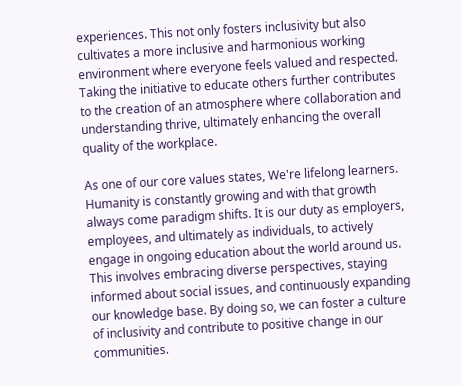experiences. This not only fosters inclusivity but also cultivates a more inclusive and harmonious working environment where everyone feels valued and respected. Taking the initiative to educate others further contributes to the creation of an atmosphere where collaboration and understanding thrive, ultimately enhancing the overall quality of the workplace.

As one of our core values states, We're lifelong learners. Humanity is constantly growing and with that growth always come paradigm shifts. It is our duty as employers, employees, and ultimately as individuals, to actively engage in ongoing education about the world around us. This involves embracing diverse perspectives, staying informed about social issues, and continuously expanding our knowledge base. By doing so, we can foster a culture of inclusivity and contribute to positive change in our communities.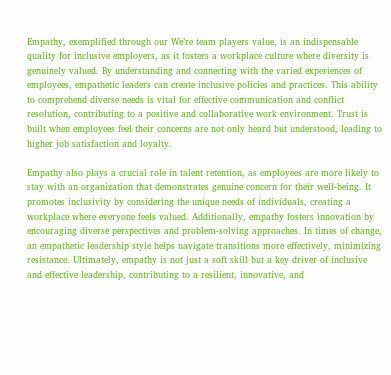Empathy, exemplified through our We’re team players value, is an indispensable quality for inclusive employers, as it fosters a workplace culture where diversity is genuinely valued. By understanding and connecting with the varied experiences of employees, empathetic leaders can create inclusive policies and practices. This ability to comprehend diverse needs is vital for effective communication and conflict resolution, contributing to a positive and collaborative work environment. Trust is built when employees feel their concerns are not only heard but understood, leading to higher job satisfaction and loyalty.

Empathy also plays a crucial role in talent retention, as employees are more likely to stay with an organization that demonstrates genuine concern for their well-being. It promotes inclusivity by considering the unique needs of individuals, creating a workplace where everyone feels valued. Additionally, empathy fosters innovation by encouraging diverse perspectives and problem-solving approaches. In times of change, an empathetic leadership style helps navigate transitions more effectively, minimizing resistance. Ultimately, empathy is not just a soft skill but a key driver of inclusive and effective leadership, contributing to a resilient, innovative, and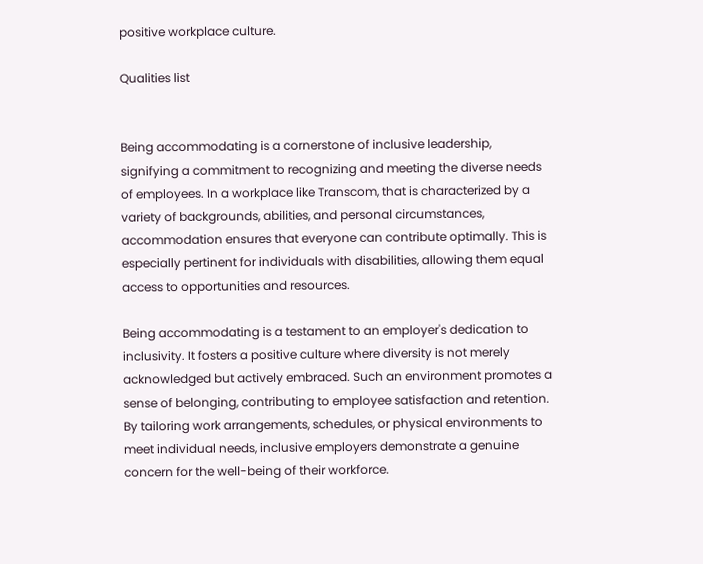positive workplace culture.

Qualities list


Being accommodating is a cornerstone of inclusive leadership, signifying a commitment to recognizing and meeting the diverse needs of employees. In a workplace like Transcom, that is characterized by a variety of backgrounds, abilities, and personal circumstances, accommodation ensures that everyone can contribute optimally. This is especially pertinent for individuals with disabilities, allowing them equal access to opportunities and resources.

Being accommodating is a testament to an employer's dedication to inclusivity. It fosters a positive culture where diversity is not merely acknowledged but actively embraced. Such an environment promotes a sense of belonging, contributing to employee satisfaction and retention. By tailoring work arrangements, schedules, or physical environments to meet individual needs, inclusive employers demonstrate a genuine concern for the well-being of their workforce.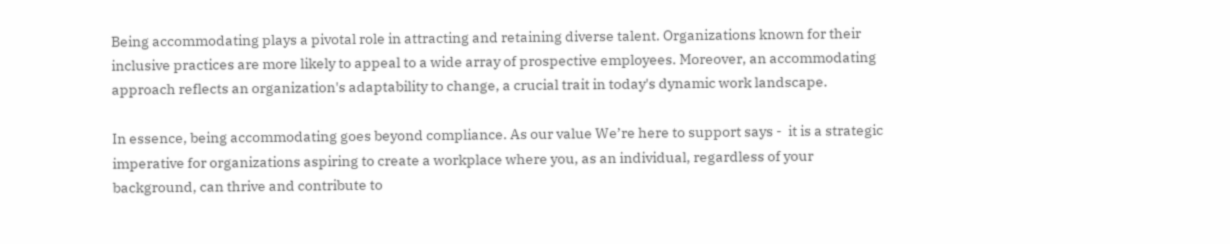Being accommodating plays a pivotal role in attracting and retaining diverse talent. Organizations known for their inclusive practices are more likely to appeal to a wide array of prospective employees. Moreover, an accommodating approach reflects an organization's adaptability to change, a crucial trait in today's dynamic work landscape.

In essence, being accommodating goes beyond compliance. As our value We’re here to support says -  it is a strategic imperative for organizations aspiring to create a workplace where you, as an individual, regardless of your background, can thrive and contribute to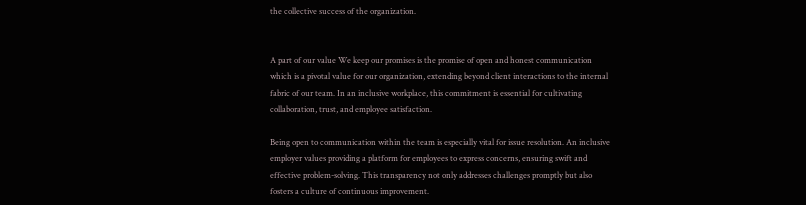the collective success of the organization.


A part of our value We keep our promises is the promise of open and honest communication which is a pivotal value for our organization, extending beyond client interactions to the internal fabric of our team. In an inclusive workplace, this commitment is essential for cultivating collaboration, trust, and employee satisfaction.

Being open to communication within the team is especially vital for issue resolution. An inclusive employer values providing a platform for employees to express concerns, ensuring swift and effective problem-solving. This transparency not only addresses challenges promptly but also fosters a culture of continuous improvement.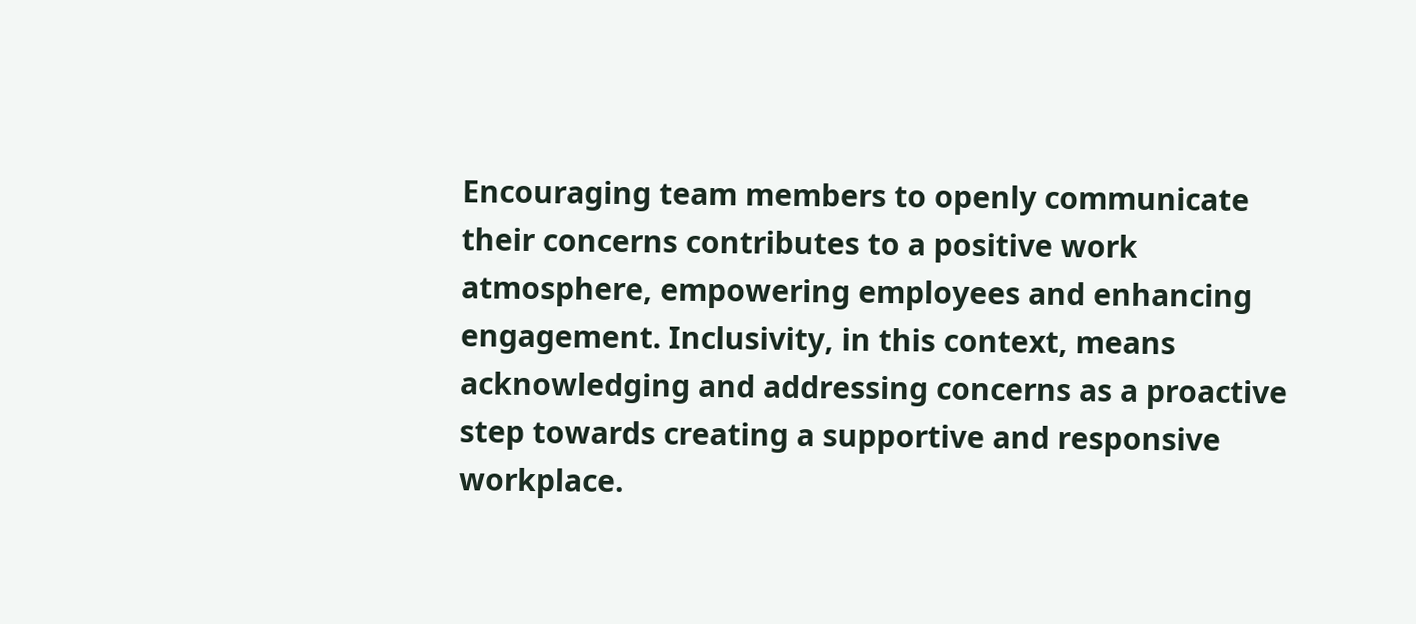Encouraging team members to openly communicate their concerns contributes to a positive work atmosphere, empowering employees and enhancing engagement. Inclusivity, in this context, means acknowledging and addressing concerns as a proactive step towards creating a supportive and responsive workplace.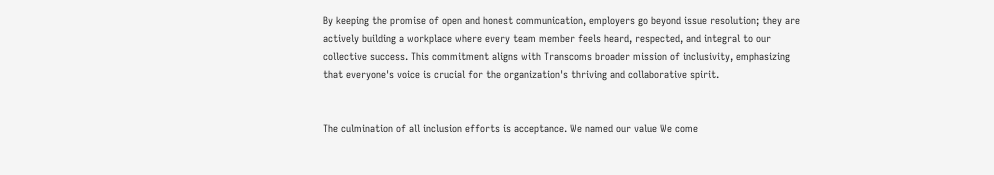By keeping the promise of open and honest communication, employers go beyond issue resolution; they are actively building a workplace where every team member feels heard, respected, and integral to our collective success. This commitment aligns with Transcoms broader mission of inclusivity, emphasizing that everyone's voice is crucial for the organization's thriving and collaborative spirit.


The culmination of all inclusion efforts is acceptance. We named our value We come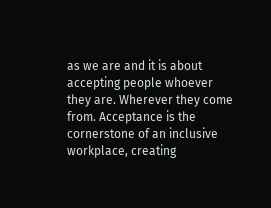as we are and it is about accepting people whoever they are. Wherever they come from. Acceptance is the cornerstone of an inclusive workplace, creating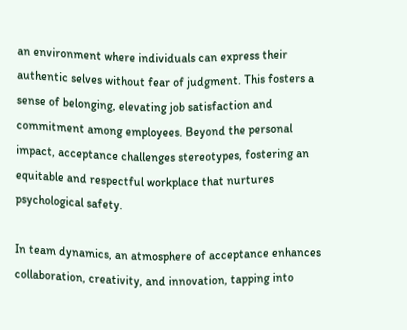an environment where individuals can express their authentic selves without fear of judgment. This fosters a sense of belonging, elevating job satisfaction and commitment among employees. Beyond the personal impact, acceptance challenges stereotypes, fostering an equitable and respectful workplace that nurtures psychological safety.

In team dynamics, an atmosphere of acceptance enhances collaboration, creativity, and innovation, tapping into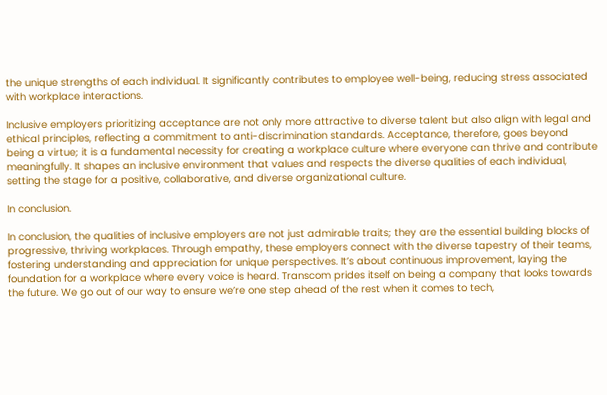the unique strengths of each individual. It significantly contributes to employee well-being, reducing stress associated with workplace interactions.

Inclusive employers prioritizing acceptance are not only more attractive to diverse talent but also align with legal and ethical principles, reflecting a commitment to anti-discrimination standards. Acceptance, therefore, goes beyond being a virtue; it is a fundamental necessity for creating a workplace culture where everyone can thrive and contribute meaningfully. It shapes an inclusive environment that values and respects the diverse qualities of each individual, setting the stage for a positive, collaborative, and diverse organizational culture.

In conclusion.

In conclusion, the qualities of inclusive employers are not just admirable traits; they are the essential building blocks of progressive, thriving workplaces. Through empathy, these employers connect with the diverse tapestry of their teams, fostering understanding and appreciation for unique perspectives. It’s about continuous improvement, laying the foundation for a workplace where every voice is heard. Transcom prides itself on being a company that looks towards the future. We go out of our way to ensure we’re one step ahead of the rest when it comes to tech,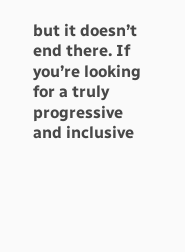but it doesn’t end there. If you’re looking for a truly progressive and inclusive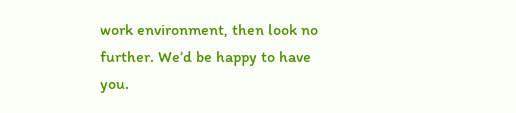work environment, then look no further. We’d be happy to have you.